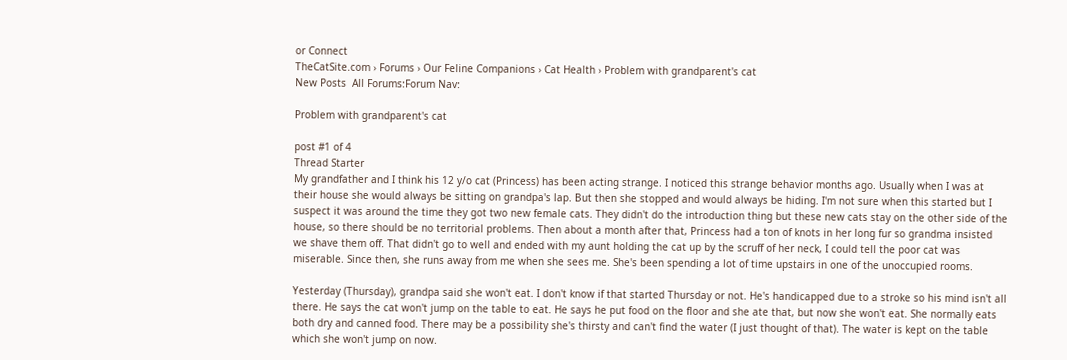or Connect
TheCatSite.com › Forums › Our Feline Companions › Cat Health › Problem with grandparent's cat
New Posts  All Forums:Forum Nav:

Problem with grandparent's cat

post #1 of 4
Thread Starter
My grandfather and I think his 12 y/o cat (Princess) has been acting strange. I noticed this strange behavior months ago. Usually when I was at their house she would always be sitting on grandpa's lap. But then she stopped and would always be hiding. I'm not sure when this started but I suspect it was around the time they got two new female cats. They didn't do the introduction thing but these new cats stay on the other side of the house, so there should be no territorial problems. Then about a month after that, Princess had a ton of knots in her long fur so grandma insisted we shave them off. That didn't go to well and ended with my aunt holding the cat up by the scruff of her neck, I could tell the poor cat was miserable. Since then, she runs away from me when she sees me. She's been spending a lot of time upstairs in one of the unoccupied rooms.

Yesterday (Thursday), grandpa said she won't eat. I don't know if that started Thursday or not. He's handicapped due to a stroke so his mind isn't all there. He says the cat won't jump on the table to eat. He says he put food on the floor and she ate that, but now she won't eat. She normally eats both dry and canned food. There may be a possibility she's thirsty and can't find the water (I just thought of that). The water is kept on the table which she won't jump on now.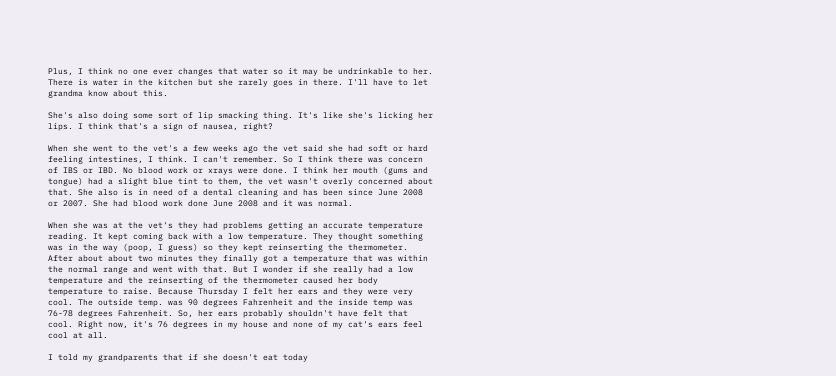Plus, I think no one ever changes that water so it may be undrinkable to her. There is water in the kitchen but she rarely goes in there. I'll have to let grandma know about this.

She's also doing some sort of lip smacking thing. It's like she's licking her lips. I think that's a sign of nausea, right?

When she went to the vet's a few weeks ago the vet said she had soft or hard feeling intestines, I think. I can't remember. So I think there was concern of IBS or IBD. No blood work or xrays were done. I think her mouth (gums and tongue) had a slight blue tint to them, the vet wasn't overly concerned about that. She also is in need of a dental cleaning and has been since June 2008 or 2007. She had blood work done June 2008 and it was normal.

When she was at the vet's they had problems getting an accurate temperature reading. It kept coming back with a low temperature. They thought something was in the way (poop, I guess) so they kept reinserting the thermometer. After about about two minutes they finally got a temperature that was within the normal range and went with that. But I wonder if she really had a low temperature and the reinserting of the thermometer caused her body temperature to raise. Because Thursday I felt her ears and they were very cool. The outside temp. was 90 degrees Fahrenheit and the inside temp was 76-78 degrees Fahrenheit. So, her ears probably shouldn't have felt that cool. Right now, it's 76 degrees in my house and none of my cat's ears feel cool at all.

I told my grandparents that if she doesn't eat today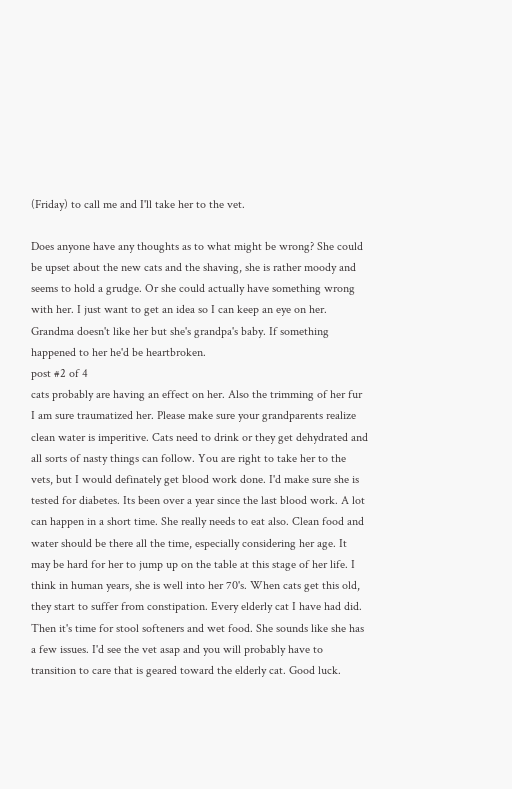(Friday) to call me and I'll take her to the vet.

Does anyone have any thoughts as to what might be wrong? She could be upset about the new cats and the shaving, she is rather moody and seems to hold a grudge. Or she could actually have something wrong with her. I just want to get an idea so I can keep an eye on her. Grandma doesn't like her but she's grandpa's baby. If something happened to her he'd be heartbroken.
post #2 of 4
cats probably are having an effect on her. Also the trimming of her fur I am sure traumatized her. Please make sure your grandparents realize clean water is imperitive. Cats need to drink or they get dehydrated and all sorts of nasty things can follow. You are right to take her to the vets, but I would definately get blood work done. I'd make sure she is tested for diabetes. Its been over a year since the last blood work. A lot can happen in a short time. She really needs to eat also. Clean food and water should be there all the time, especially considering her age. It may be hard for her to jump up on the table at this stage of her life. I think in human years, she is well into her 70's. When cats get this old, they start to suffer from constipation. Every elderly cat I have had did. Then it's time for stool softeners and wet food. She sounds like she has a few issues. I'd see the vet asap and you will probably have to transition to care that is geared toward the elderly cat. Good luck.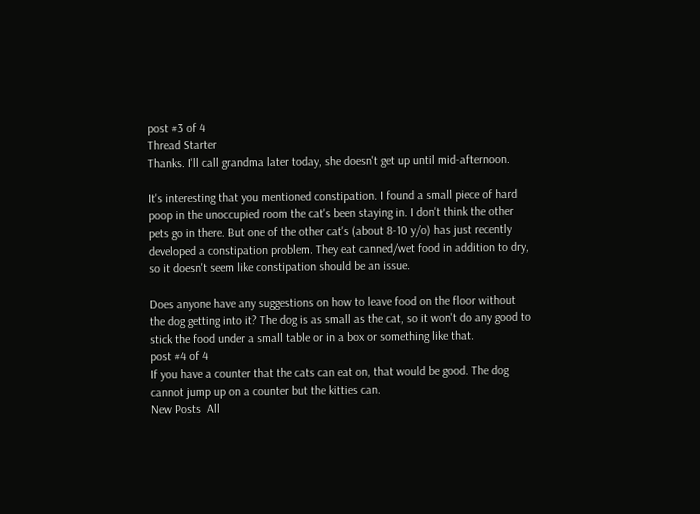post #3 of 4
Thread Starter
Thanks. I'll call grandma later today, she doesn't get up until mid-afternoon.

It's interesting that you mentioned constipation. I found a small piece of hard poop in the unoccupied room the cat's been staying in. I don't think the other pets go in there. But one of the other cat's (about 8-10 y/o) has just recently developed a constipation problem. They eat canned/wet food in addition to dry, so it doesn't seem like constipation should be an issue.

Does anyone have any suggestions on how to leave food on the floor without the dog getting into it? The dog is as small as the cat, so it won't do any good to stick the food under a small table or in a box or something like that.
post #4 of 4
If you have a counter that the cats can eat on, that would be good. The dog cannot jump up on a counter but the kitties can.
New Posts  All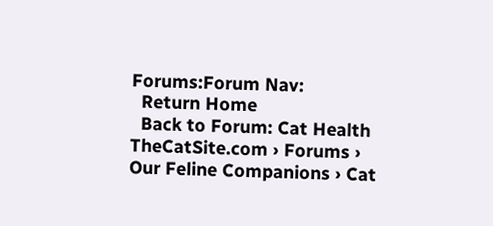Forums:Forum Nav:
  Return Home
  Back to Forum: Cat Health
TheCatSite.com › Forums › Our Feline Companions › Cat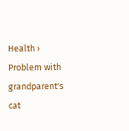Health › Problem with grandparent's cat